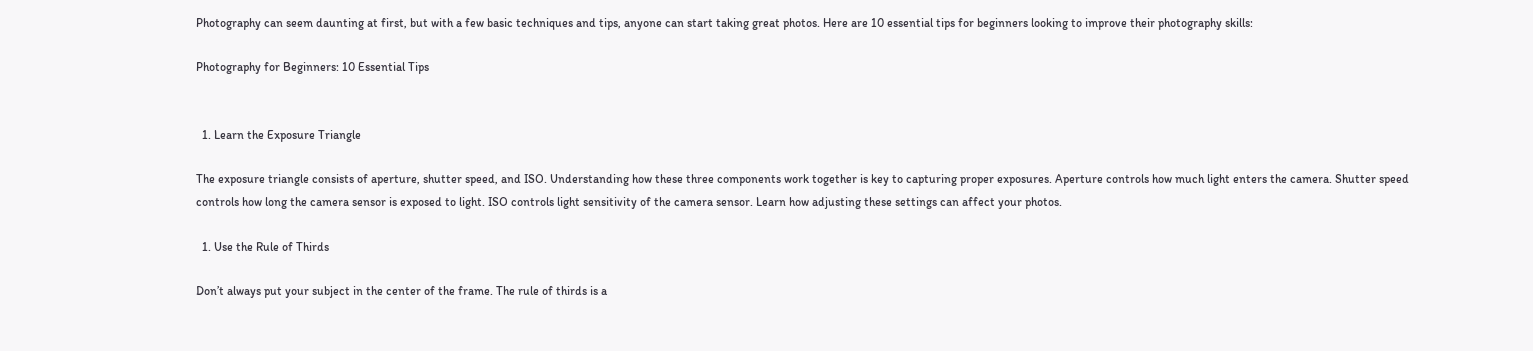Photography can seem daunting at first, but with a few basic techniques and tips, anyone can start taking great photos. Here are 10 essential tips for beginners looking to improve their photography skills:

Photography for Beginners: 10 Essential Tips


  1. Learn the Exposure Triangle

The exposure triangle consists of aperture, shutter speed, and ISO. Understanding how these three components work together is key to capturing proper exposures. Aperture controls how much light enters the camera. Shutter speed controls how long the camera sensor is exposed to light. ISO controls light sensitivity of the camera sensor. Learn how adjusting these settings can affect your photos.

  1. Use the Rule of Thirds

Don’t always put your subject in the center of the frame. The rule of thirds is a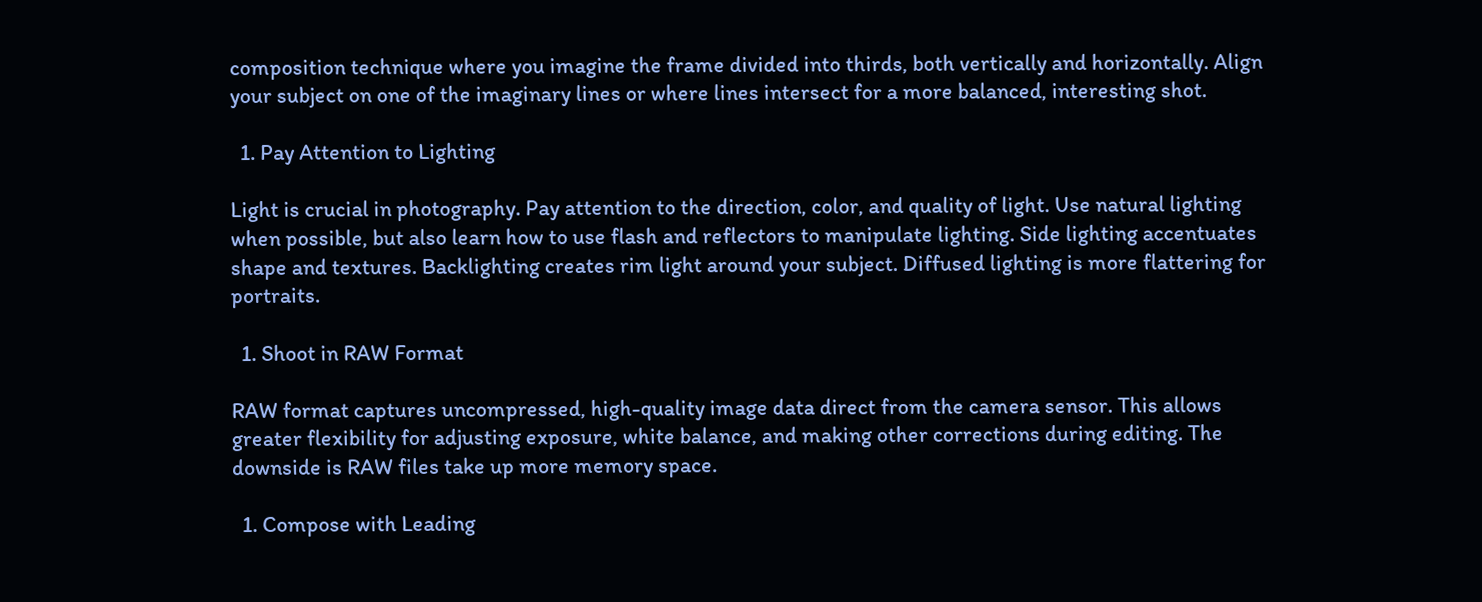composition technique where you imagine the frame divided into thirds, both vertically and horizontally. Align your subject on one of the imaginary lines or where lines intersect for a more balanced, interesting shot.

  1. Pay Attention to Lighting

Light is crucial in photography. Pay attention to the direction, color, and quality of light. Use natural lighting when possible, but also learn how to use flash and reflectors to manipulate lighting. Side lighting accentuates shape and textures. Backlighting creates rim light around your subject. Diffused lighting is more flattering for portraits.

  1. Shoot in RAW Format

RAW format captures uncompressed, high-quality image data direct from the camera sensor. This allows greater flexibility for adjusting exposure, white balance, and making other corrections during editing. The downside is RAW files take up more memory space.

  1. Compose with Leading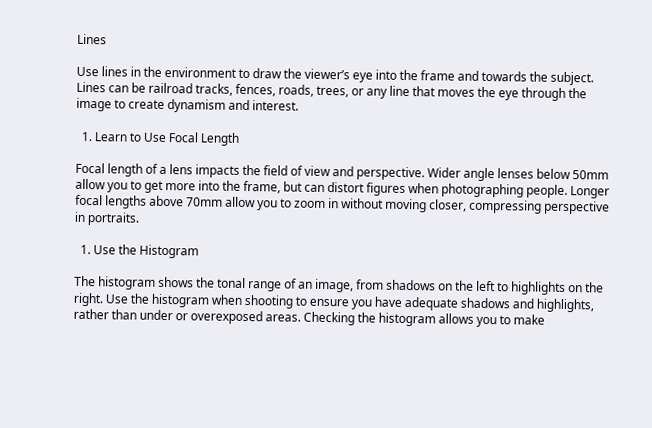Lines

Use lines in the environment to draw the viewer’s eye into the frame and towards the subject. Lines can be railroad tracks, fences, roads, trees, or any line that moves the eye through the image to create dynamism and interest.

  1. Learn to Use Focal Length

Focal length of a lens impacts the field of view and perspective. Wider angle lenses below 50mm allow you to get more into the frame, but can distort figures when photographing people. Longer focal lengths above 70mm allow you to zoom in without moving closer, compressing perspective in portraits.

  1. Use the Histogram

The histogram shows the tonal range of an image, from shadows on the left to highlights on the right. Use the histogram when shooting to ensure you have adequate shadows and highlights, rather than under or overexposed areas. Checking the histogram allows you to make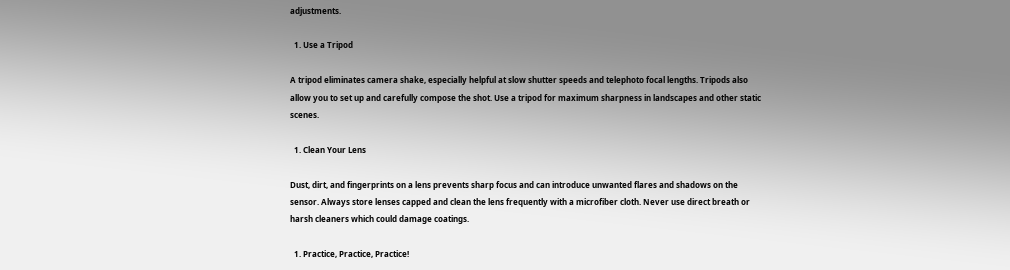adjustments.

  1. Use a Tripod

A tripod eliminates camera shake, especially helpful at slow shutter speeds and telephoto focal lengths. Tripods also allow you to set up and carefully compose the shot. Use a tripod for maximum sharpness in landscapes and other static scenes.

  1. Clean Your Lens

Dust, dirt, and fingerprints on a lens prevents sharp focus and can introduce unwanted flares and shadows on the sensor. Always store lenses capped and clean the lens frequently with a microfiber cloth. Never use direct breath or harsh cleaners which could damage coatings.

  1. Practice, Practice, Practice!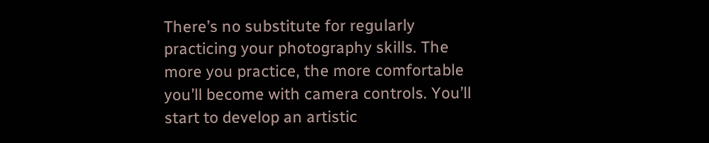There’s no substitute for regularly practicing your photography skills. The more you practice, the more comfortable you’ll become with camera controls. You’ll start to develop an artistic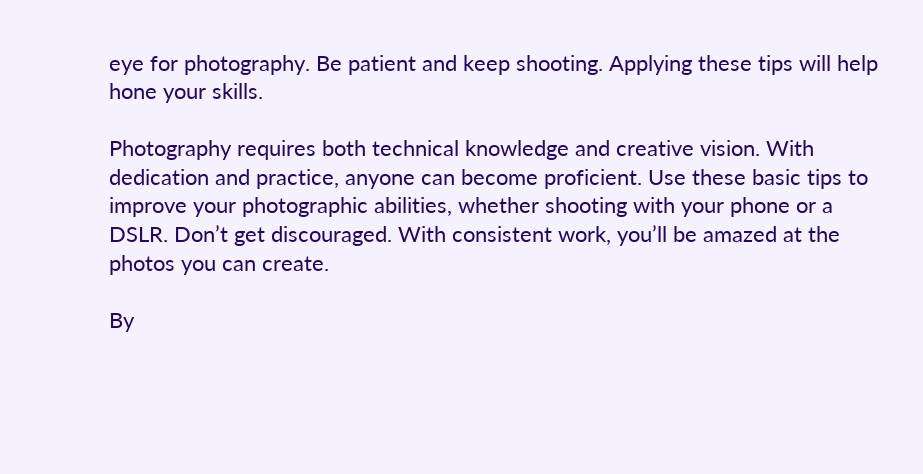eye for photography. Be patient and keep shooting. Applying these tips will help hone your skills.

Photography requires both technical knowledge and creative vision. With dedication and practice, anyone can become proficient. Use these basic tips to improve your photographic abilities, whether shooting with your phone or a DSLR. Don’t get discouraged. With consistent work, you’ll be amazed at the photos you can create.

By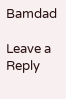Bamdad

Leave a Reply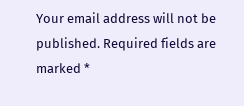Your email address will not be published. Required fields are marked *